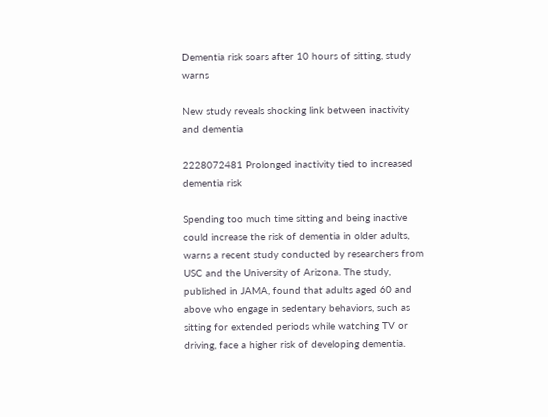Dementia risk soars after 10 hours of sitting, study warns

New study reveals shocking link between inactivity and dementia

2228072481 Prolonged inactivity tied to increased dementia risk

Spending too much time sitting and being inactive could increase the risk of dementia in older adults, warns a recent study conducted by researchers from USC and the University of Arizona. The study, published in JAMA, found that adults aged 60 and above who engage in sedentary behaviors, such as sitting for extended periods while watching TV or driving, face a higher risk of developing dementia.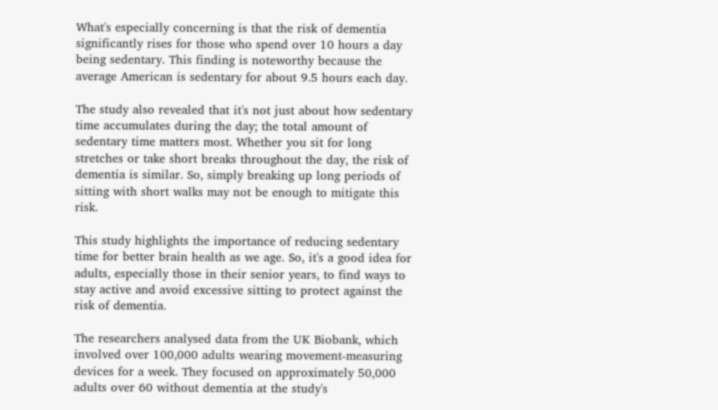What's especially concerning is that the risk of dementia significantly rises for those who spend over 10 hours a day being sedentary. This finding is noteworthy because the average American is sedentary for about 9.5 hours each day.

The study also revealed that it's not just about how sedentary time accumulates during the day; the total amount of sedentary time matters most. Whether you sit for long stretches or take short breaks throughout the day, the risk of dementia is similar. So, simply breaking up long periods of sitting with short walks may not be enough to mitigate this risk.

This study highlights the importance of reducing sedentary time for better brain health as we age. So, it's a good idea for adults, especially those in their senior years, to find ways to stay active and avoid excessive sitting to protect against the risk of dementia.

The researchers analysed data from the UK Biobank, which involved over 100,000 adults wearing movement-measuring devices for a week. They focused on approximately 50,000 adults over 60 without dementia at the study's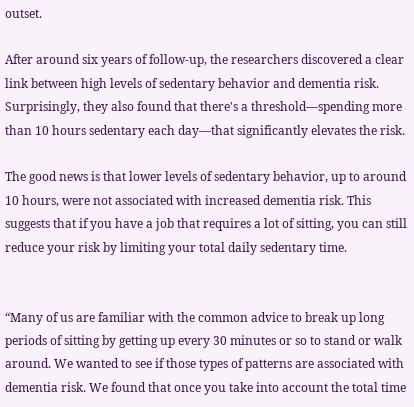outset.

After around six years of follow-up, the researchers discovered a clear link between high levels of sedentary behavior and dementia risk. Surprisingly, they also found that there's a threshold—spending more than 10 hours sedentary each day—that significantly elevates the risk.

The good news is that lower levels of sedentary behavior, up to around 10 hours, were not associated with increased dementia risk. This suggests that if you have a job that requires a lot of sitting, you can still reduce your risk by limiting your total daily sedentary time.


“Many of us are familiar with the common advice to break up long periods of sitting by getting up every 30 minutes or so to stand or walk around. We wanted to see if those types of patterns are associated with dementia risk. We found that once you take into account the total time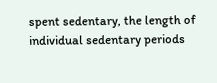spent sedentary, the length of individual sedentary periods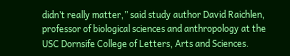didn’t really matter,” said study author David Raichlen, professor of biological sciences and anthropology at the USC Dornsife College of Letters, Arts and Sciences.